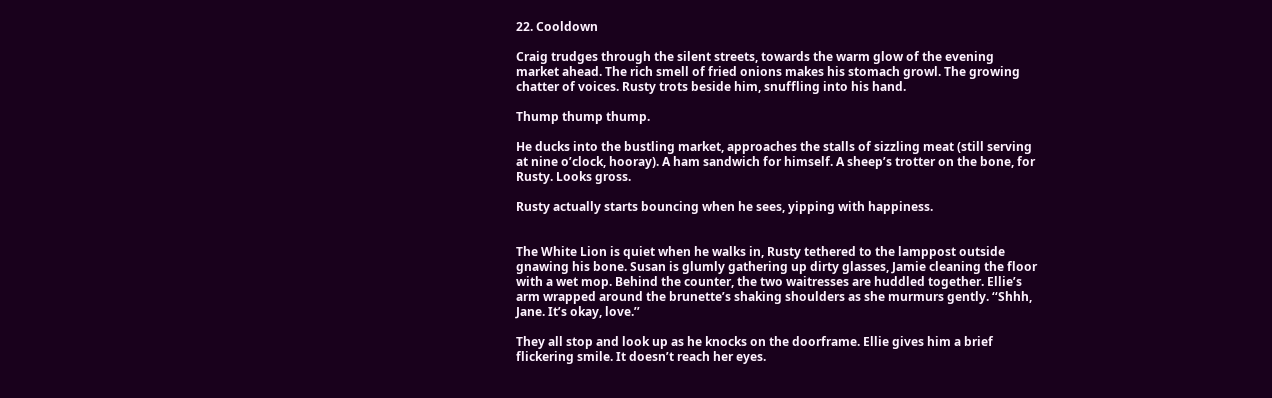22. Cooldown

Craig trudges through the silent streets, towards the warm glow of the evening market ahead. The rich smell of fried onions makes his stomach growl. The growing chatter of voices. Rusty trots beside him, snuffling into his hand.

Thump thump thump.

He ducks into the bustling market, approaches the stalls of sizzling meat (still serving at nine o’clock, hooray). A ham sandwich for himself. A sheep’s trotter on the bone, for Rusty. Looks gross.

Rusty actually starts bouncing when he sees, yipping with happiness.


The White Lion is quiet when he walks in, Rusty tethered to the lamppost outside gnawing his bone. Susan is glumly gathering up dirty glasses, Jamie cleaning the floor with a wet mop. Behind the counter, the two waitresses are huddled together. Ellie’s arm wrapped around the brunette’s shaking shoulders as she murmurs gently. ‘‘Shhh, Jane. It’s okay, love.’’

They all stop and look up as he knocks on the doorframe. Ellie gives him a brief flickering smile. It doesn’t reach her eyes.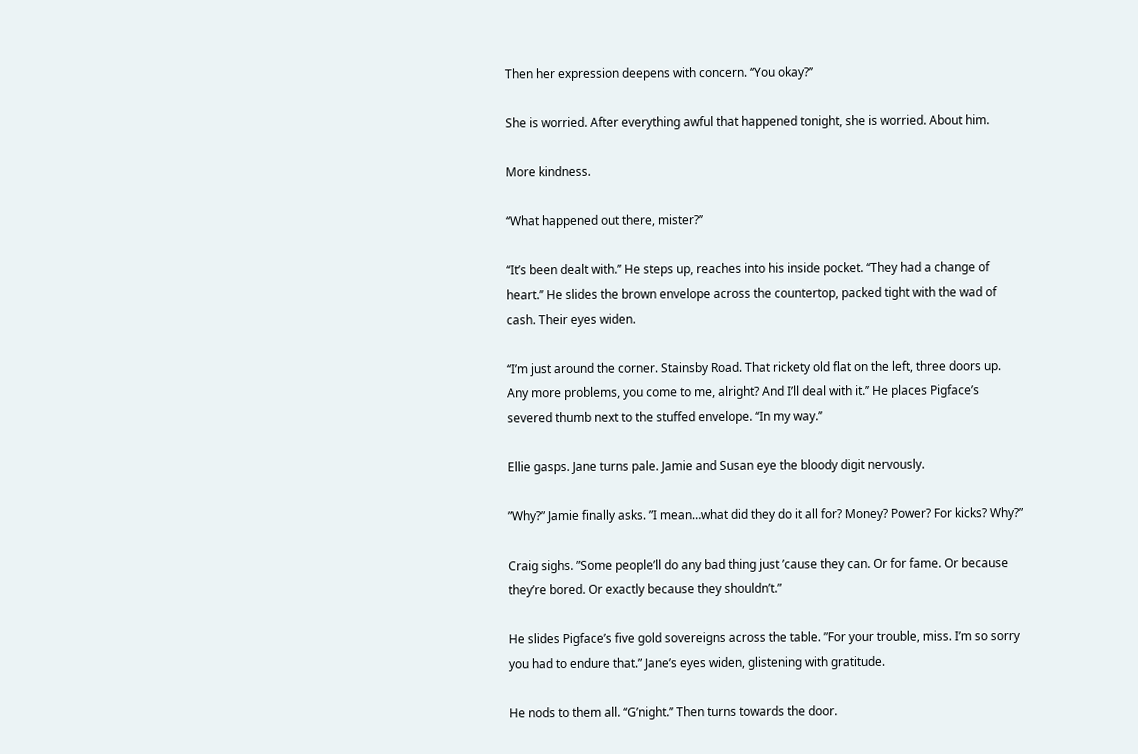Then her expression deepens with concern. ‘‘You okay?’’

She is worried. After everything awful that happened tonight, she is worried. About him.

More kindness.

‘‘What happened out there, mister?’’

‘‘It’s been dealt with.’’ He steps up, reaches into his inside pocket. ‘‘They had a change of heart.’’ He slides the brown envelope across the countertop, packed tight with the wad of cash. Their eyes widen.

‘‘I’m just around the corner. Stainsby Road. That rickety old flat on the left, three doors up. Any more problems, you come to me, alright? And I’ll deal with it.’’ He places Pigface’s severed thumb next to the stuffed envelope. ‘‘In my way.’’

Ellie gasps. Jane turns pale. Jamie and Susan eye the bloody digit nervously.

”Why?” Jamie finally asks. ”I mean…what did they do it all for? Money? Power? For kicks? Why?”

Craig sighs. ”Some people’ll do any bad thing just ’cause they can. Or for fame. Or because they’re bored. Or exactly because they shouldn’t.”

He slides Pigface’s five gold sovereigns across the table. ”For your trouble, miss. I’m so sorry you had to endure that.” Jane’s eyes widen, glistening with gratitude.

He nods to them all. ‘‘G’night.’’ Then turns towards the door.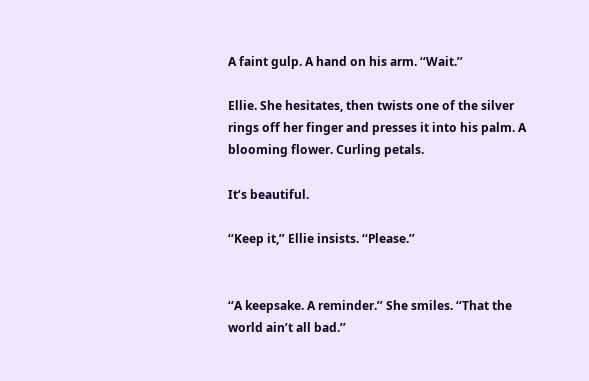A faint gulp. A hand on his arm. ‘‘Wait.’’

Ellie. She hesitates, then twists one of the silver rings off her finger and presses it into his palm. A blooming flower. Curling petals.

It’s beautiful.

‘‘Keep it,’’ Ellie insists. ‘‘Please.’’


‘‘A keepsake. A reminder.’’ She smiles. ‘‘That the world ain’t all bad.’’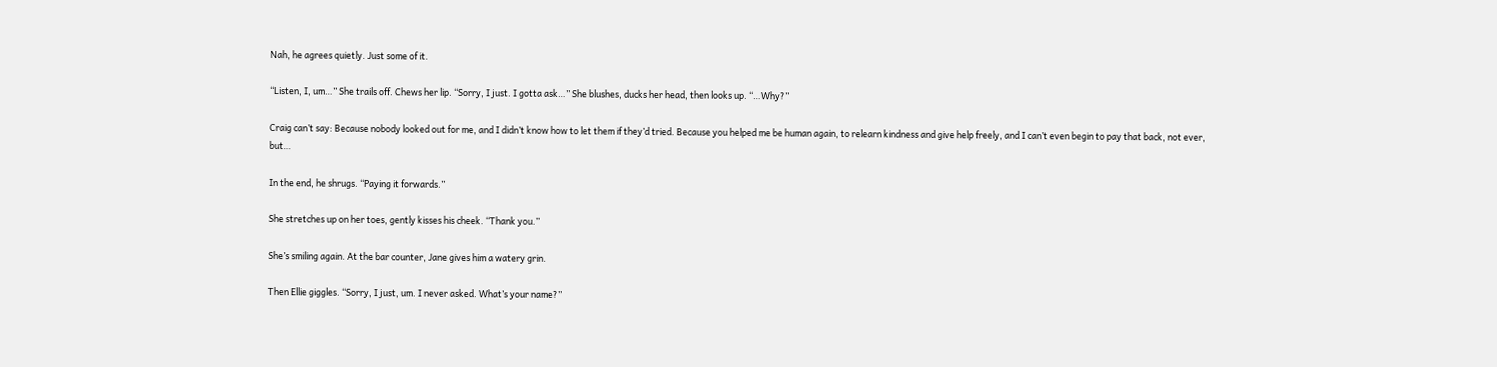Nah, he agrees quietly. Just some of it.

‘‘Listen, I, um…’’ She trails off. Chews her lip. ‘‘Sorry, I just. I gotta ask…’’ She blushes, ducks her head, then looks up. ‘‘…Why?’’

Craig can’t say: Because nobody looked out for me, and I didn’t know how to let them if they’d tried. Because you helped me be human again, to relearn kindness and give help freely, and I can’t even begin to pay that back, not ever, but…

In the end, he shrugs. ‘‘Paying it forwards.’’

She stretches up on her toes, gently kisses his cheek. ‘‘Thank you.’’

She’s smiling again. At the bar counter, Jane gives him a watery grin.

Then Ellie giggles. ‘‘Sorry, I just, um. I never asked. What’s your name?’’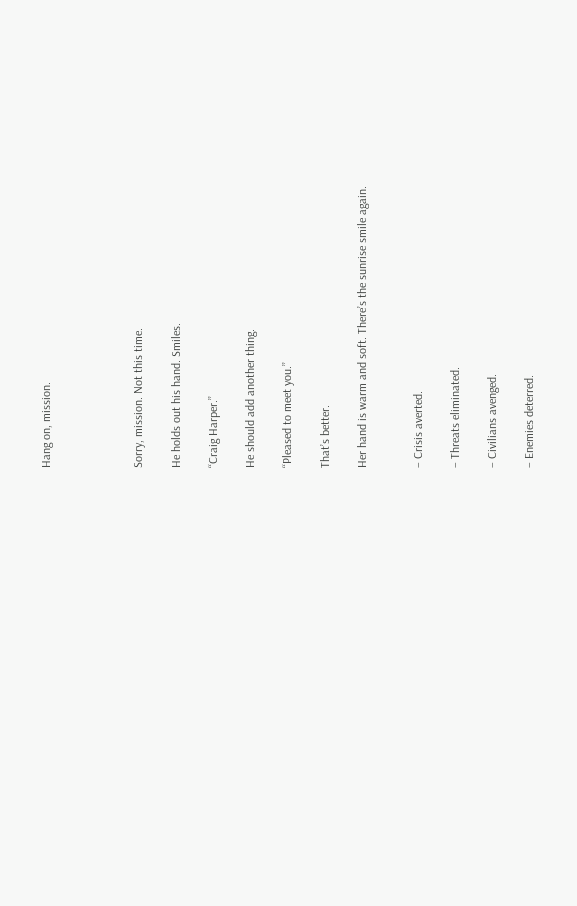Hang on, mission.




Sorry, mission. Not this time.

He holds out his hand. Smiles.

‘‘Craig Harper.’’

He should add another thing.

‘‘Pleased to meet you.’’

That’s better.

Her hand is warm and soft. There’s the sunrise smile again.


– Crisis averted.

– Threats eliminated.

– Civilians avenged.

– Enemies deterred.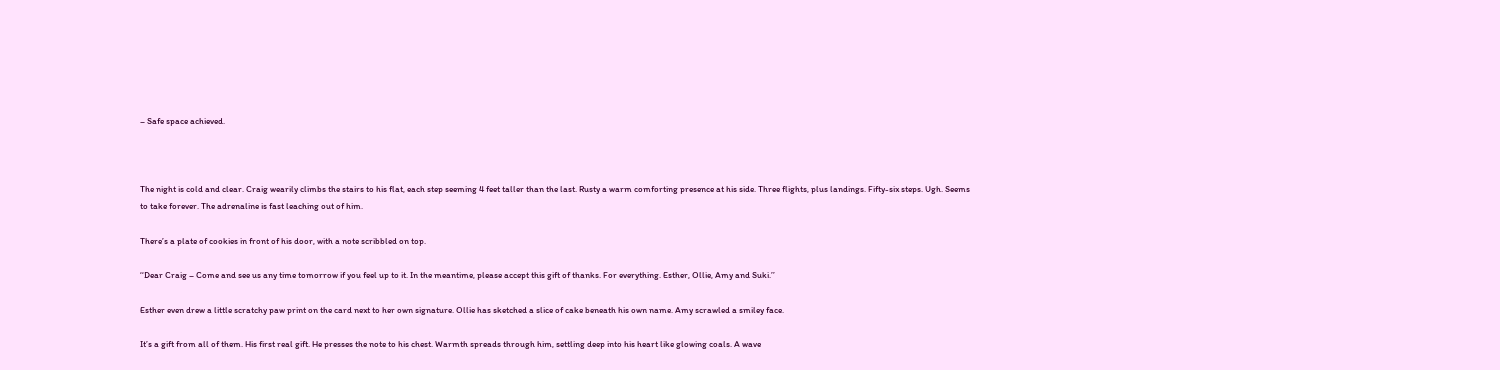– Safe space achieved.



The night is cold and clear. Craig wearily climbs the stairs to his flat, each step seeming 4 feet taller than the last. Rusty a warm comforting presence at his side. Three flights, plus landings. Fifty-six steps. Ugh. Seems to take forever. The adrenaline is fast leaching out of him.

There’s a plate of cookies in front of his door, with a note scribbled on top.

‘‘Dear Craig – Come and see us any time tomorrow if you feel up to it. In the meantime, please accept this gift of thanks. For everything. Esther, Ollie, Amy and Suki.’’

Esther even drew a little scratchy paw print on the card next to her own signature. Ollie has sketched a slice of cake beneath his own name. Amy scrawled a smiley face.

It’s a gift from all of them. His first real gift. He presses the note to his chest. Warmth spreads through him, settling deep into his heart like glowing coals. A wave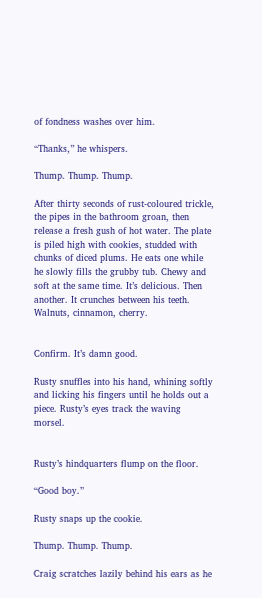of fondness washes over him.

‘‘Thanks,’’ he whispers.

Thump. Thump. Thump.

After thirty seconds of rust-coloured trickle, the pipes in the bathroom groan, then release a fresh gush of hot water. The plate is piled high with cookies, studded with chunks of diced plums. He eats one while he slowly fills the grubby tub. Chewy and soft at the same time. It’s delicious. Then another. It crunches between his teeth. Walnuts, cinnamon, cherry.


Confirm. It’s damn good.

Rusty snuffles into his hand, whining softly and licking his fingers until he holds out a piece. Rusty’s eyes track the waving morsel.


Rusty’s hindquarters flump on the floor.

‘‘Good boy.’’

Rusty snaps up the cookie.

Thump. Thump. Thump.

Craig scratches lazily behind his ears as he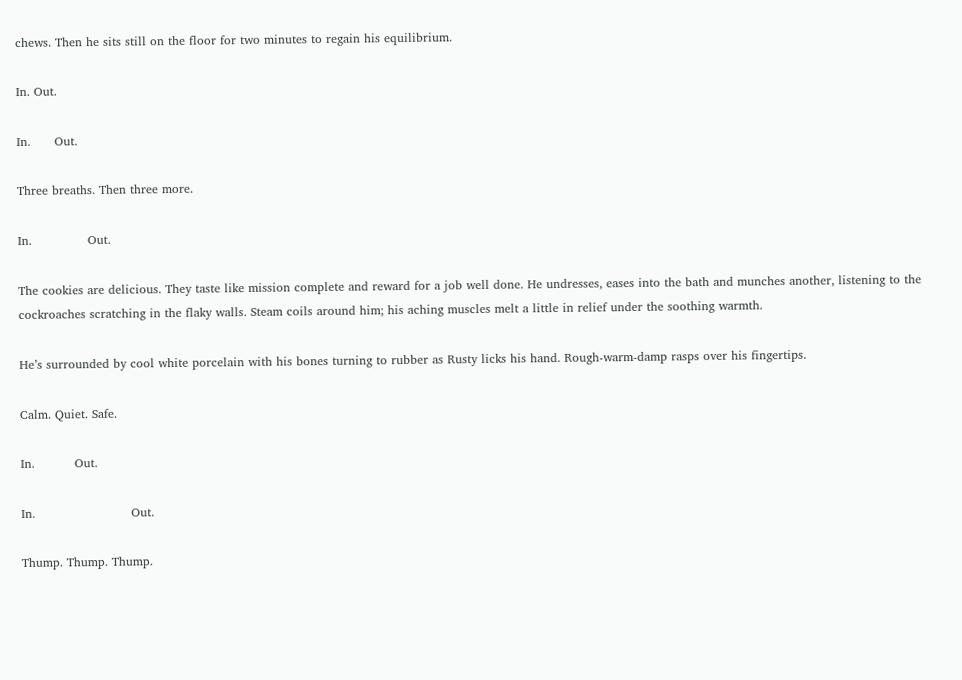chews. Then he sits still on the floor for two minutes to regain his equilibrium.

In. Out.

In.      Out.

Three breaths. Then three more.

In.              Out.

The cookies are delicious. They taste like mission complete and reward for a job well done. He undresses, eases into the bath and munches another, listening to the cockroaches scratching in the flaky walls. Steam coils around him; his aching muscles melt a little in relief under the soothing warmth.

He’s surrounded by cool white porcelain with his bones turning to rubber as Rusty licks his hand. Rough-warm-damp rasps over his fingertips.

Calm. Quiet. Safe.

In.          Out.

In.                        Out.

Thump. Thump. Thump.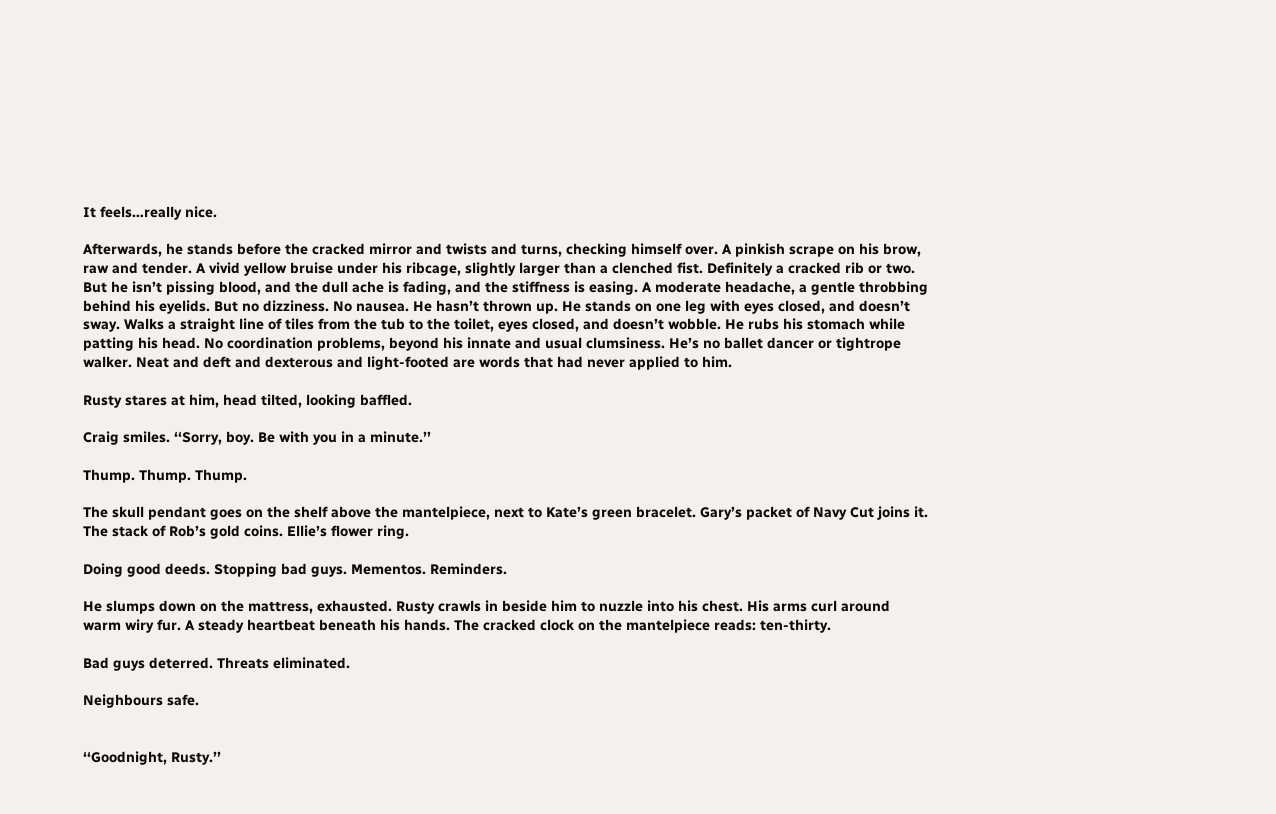It feels…really nice.

Afterwards, he stands before the cracked mirror and twists and turns, checking himself over. A pinkish scrape on his brow, raw and tender. A vivid yellow bruise under his ribcage, slightly larger than a clenched fist. Definitely a cracked rib or two. But he isn’t pissing blood, and the dull ache is fading, and the stiffness is easing. A moderate headache, a gentle throbbing behind his eyelids. But no dizziness. No nausea. He hasn’t thrown up. He stands on one leg with eyes closed, and doesn’t sway. Walks a straight line of tiles from the tub to the toilet, eyes closed, and doesn’t wobble. He rubs his stomach while patting his head. No coordination problems, beyond his innate and usual clumsiness. He’s no ballet dancer or tightrope walker. Neat and deft and dexterous and light-footed are words that had never applied to him.

Rusty stares at him, head tilted, looking baffled.

Craig smiles. ‘‘Sorry, boy. Be with you in a minute.’’

Thump. Thump. Thump.

The skull pendant goes on the shelf above the mantelpiece, next to Kate’s green bracelet. Gary’s packet of Navy Cut joins it. The stack of Rob’s gold coins. Ellie’s flower ring.

Doing good deeds. Stopping bad guys. Mementos. Reminders.

He slumps down on the mattress, exhausted. Rusty crawls in beside him to nuzzle into his chest. His arms curl around warm wiry fur. A steady heartbeat beneath his hands. The cracked clock on the mantelpiece reads: ten-thirty.

Bad guys deterred. Threats eliminated.

Neighbours safe.


‘‘Goodnight, Rusty.’’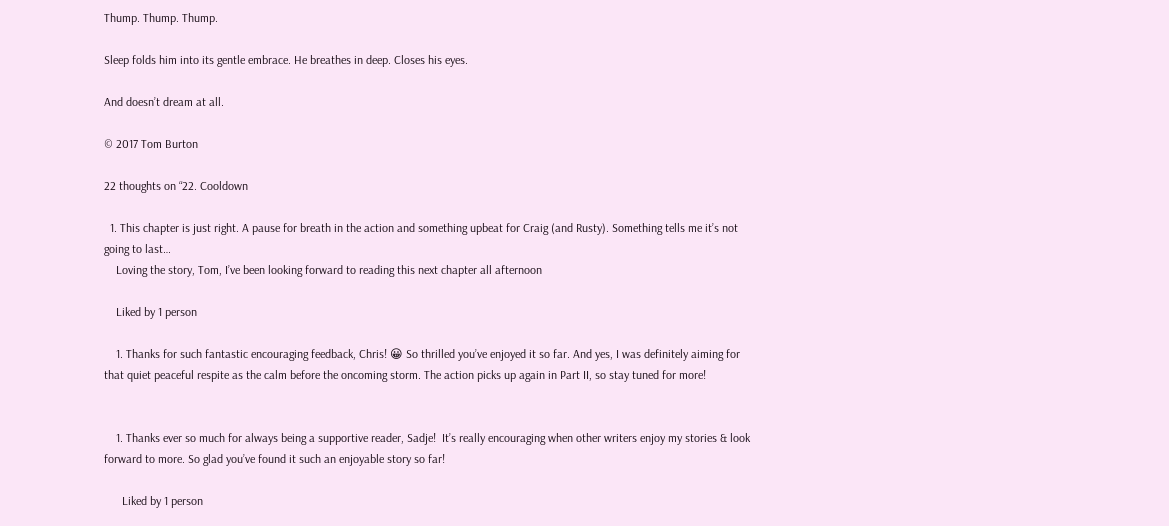Thump. Thump. Thump.

Sleep folds him into its gentle embrace. He breathes in deep. Closes his eyes.

And doesn’t dream at all.

© 2017 Tom Burton

22 thoughts on “22. Cooldown

  1. This chapter is just right. A pause for breath in the action and something upbeat for Craig (and Rusty). Something tells me it’s not going to last…
    Loving the story, Tom, I’ve been looking forward to reading this next chapter all afternoon

    Liked by 1 person

    1. Thanks for such fantastic encouraging feedback, Chris! 😀 So thrilled you’ve enjoyed it so far. And yes, I was definitely aiming for that quiet peaceful respite as the calm before the oncoming storm. The action picks up again in Part II, so stay tuned for more!


    1. Thanks ever so much for always being a supportive reader, Sadje!  It’s really encouraging when other writers enjoy my stories & look forward to more. So glad you’ve found it such an enjoyable story so far!

      Liked by 1 person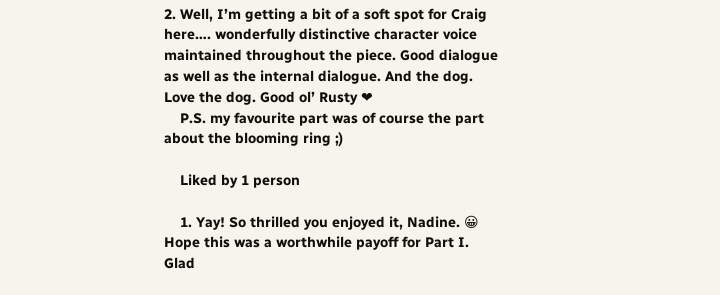2. Well, I’m getting a bit of a soft spot for Craig here…. wonderfully distinctive character voice maintained throughout the piece. Good dialogue as well as the internal dialogue. And the dog. Love the dog. Good ol’ Rusty ❤
    P.S. my favourite part was of course the part about the blooming ring ;)

    Liked by 1 person

    1. Yay! So thrilled you enjoyed it, Nadine. 😀 Hope this was a worthwhile payoff for Part I. Glad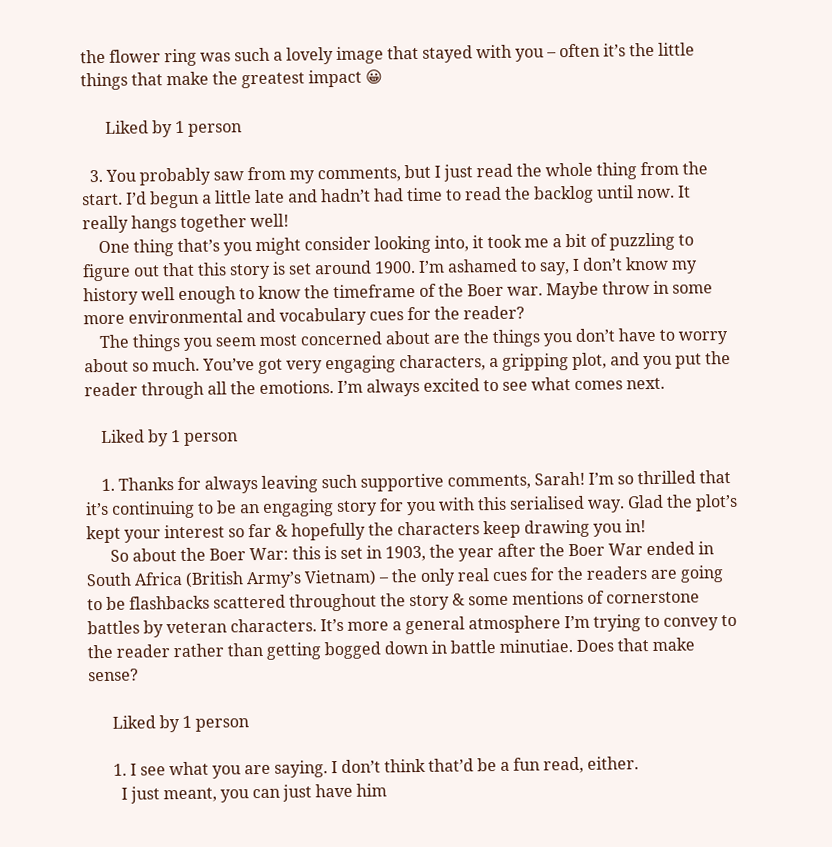the flower ring was such a lovely image that stayed with you – often it’s the little things that make the greatest impact 😀

      Liked by 1 person

  3. You probably saw from my comments, but I just read the whole thing from the start. I’d begun a little late and hadn’t had time to read the backlog until now. It really hangs together well!
    One thing that’s you might consider looking into, it took me a bit of puzzling to figure out that this story is set around 1900. I’m ashamed to say, I don’t know my history well enough to know the timeframe of the Boer war. Maybe throw in some more environmental and vocabulary cues for the reader?
    The things you seem most concerned about are the things you don’t have to worry about so much. You’ve got very engaging characters, a gripping plot, and you put the reader through all the emotions. I’m always excited to see what comes next.

    Liked by 1 person

    1. Thanks for always leaving such supportive comments, Sarah! I’m so thrilled that it’s continuing to be an engaging story for you with this serialised way. Glad the plot’s kept your interest so far & hopefully the characters keep drawing you in!
      So about the Boer War: this is set in 1903, the year after the Boer War ended in South Africa (British Army’s Vietnam) – the only real cues for the readers are going to be flashbacks scattered throughout the story & some mentions of cornerstone battles by veteran characters. It’s more a general atmosphere I’m trying to convey to the reader rather than getting bogged down in battle minutiae. Does that make sense?

      Liked by 1 person

      1. I see what you are saying. I don’t think that’d be a fun read, either.
        I just meant, you can just have him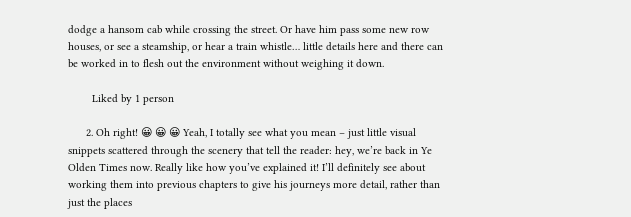dodge a hansom cab while crossing the street. Or have him pass some new row houses, or see a steamship, or hear a train whistle… little details here and there can be worked in to flesh out the environment without weighing it down.

        Liked by 1 person

      2. Oh right! 😀 😀 😀 Yeah, I totally see what you mean – just little visual snippets scattered through the scenery that tell the reader: hey, we’re back in Ye Olden Times now. Really like how you’ve explained it! I’ll definitely see about working them into previous chapters to give his journeys more detail, rather than just the places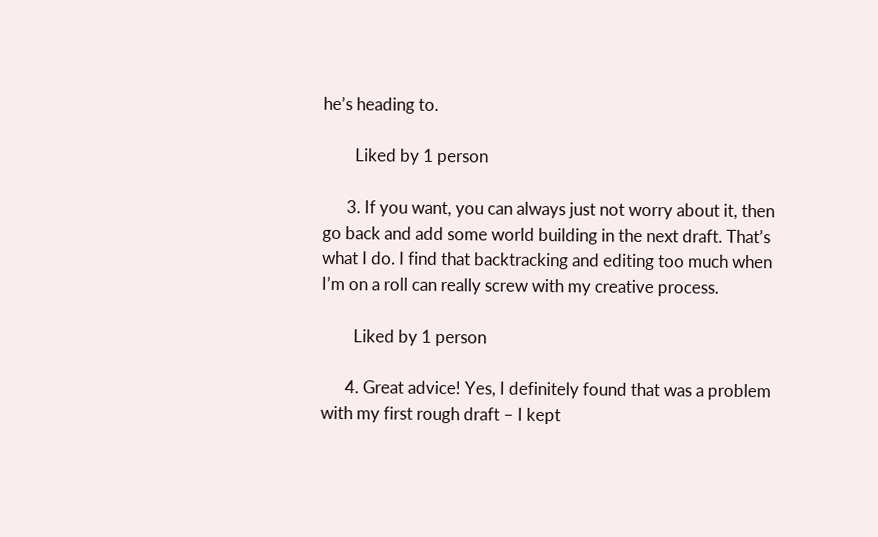he’s heading to.

        Liked by 1 person

      3. If you want, you can always just not worry about it, then go back and add some world building in the next draft. That’s what I do. I find that backtracking and editing too much when I’m on a roll can really screw with my creative process.

        Liked by 1 person

      4. Great advice! Yes, I definitely found that was a problem with my first rough draft – I kept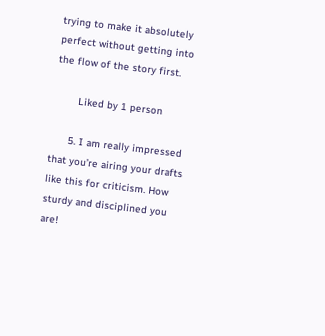trying to make it absolutely perfect without getting into the flow of the story first.

        Liked by 1 person

      5. I am really impressed that you’re airing your drafts like this for criticism. How sturdy and disciplined you are!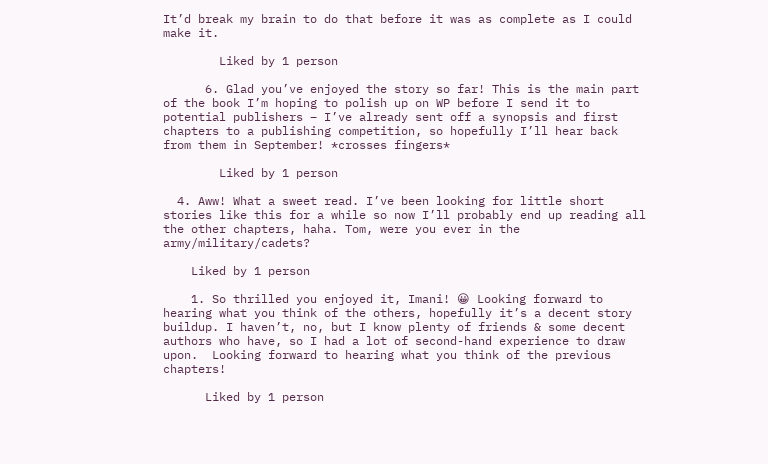It’d break my brain to do that before it was as complete as I could make it.

        Liked by 1 person

      6. Glad you’ve enjoyed the story so far! This is the main part of the book I’m hoping to polish up on WP before I send it to potential publishers – I’ve already sent off a synopsis and first chapters to a publishing competition, so hopefully I’ll hear back from them in September! *crosses fingers*

        Liked by 1 person

  4. Aww! What a sweet read. I’ve been looking for little short stories like this for a while so now I’ll probably end up reading all the other chapters, haha. Tom, were you ever in the army/military/cadets?

    Liked by 1 person

    1. So thrilled you enjoyed it, Imani! 😀 Looking forward to hearing what you think of the others, hopefully it’s a decent story buildup. I haven’t, no, but I know plenty of friends & some decent authors who have, so I had a lot of second-hand experience to draw upon.  Looking forward to hearing what you think of the previous chapters!

      Liked by 1 person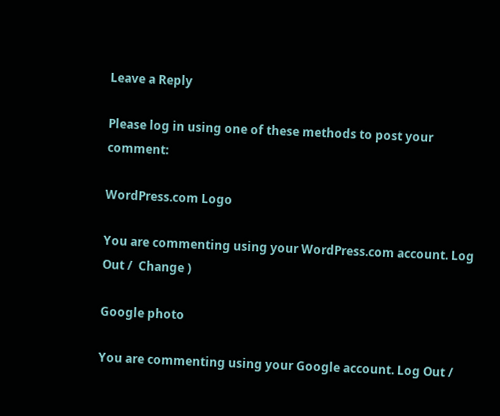Leave a Reply

Please log in using one of these methods to post your comment:

WordPress.com Logo

You are commenting using your WordPress.com account. Log Out /  Change )

Google photo

You are commenting using your Google account. Log Out /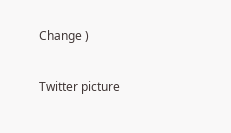Change )

Twitter picture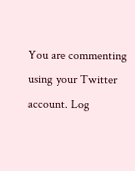You are commenting using your Twitter account. Log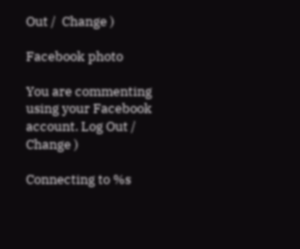Out /  Change )

Facebook photo

You are commenting using your Facebook account. Log Out /  Change )

Connecting to %s